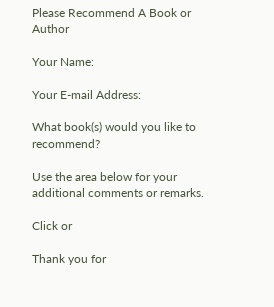Please Recommend A Book or Author

Your Name:

Your E-mail Address:

What book(s) would you like to recommend?

Use the area below for your additional comments or remarks.

Click or

Thank you for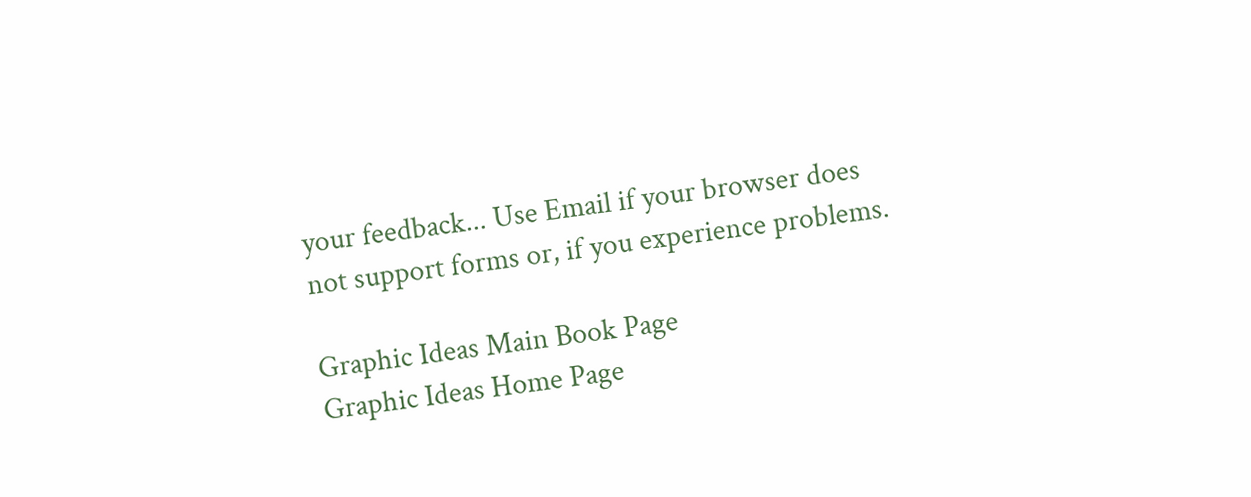your feedback... Use Email if your browser does not support forms or, if you experience problems.

Graphic Ideas Main Book Page
Graphic Ideas Home Page